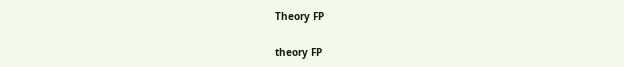Theory FP

theory FP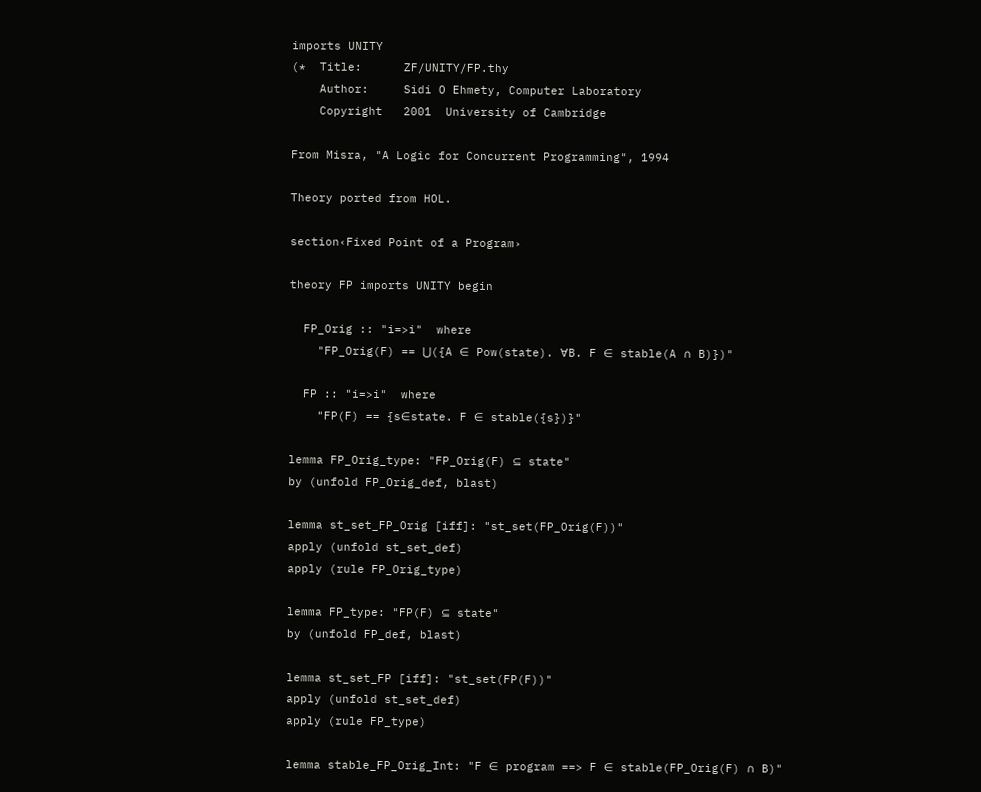imports UNITY
(*  Title:      ZF/UNITY/FP.thy
    Author:     Sidi O Ehmety, Computer Laboratory
    Copyright   2001  University of Cambridge

From Misra, "A Logic for Concurrent Programming", 1994

Theory ported from HOL.

section‹Fixed Point of a Program›

theory FP imports UNITY begin

  FP_Orig :: "i=>i"  where
    "FP_Orig(F) == ⋃({A ∈ Pow(state). ∀B. F ∈ stable(A ∩ B)})"

  FP :: "i=>i"  where
    "FP(F) == {s∈state. F ∈ stable({s})}"

lemma FP_Orig_type: "FP_Orig(F) ⊆ state"
by (unfold FP_Orig_def, blast)

lemma st_set_FP_Orig [iff]: "st_set(FP_Orig(F))"
apply (unfold st_set_def)
apply (rule FP_Orig_type)

lemma FP_type: "FP(F) ⊆ state"
by (unfold FP_def, blast)

lemma st_set_FP [iff]: "st_set(FP(F))"
apply (unfold st_set_def)
apply (rule FP_type)

lemma stable_FP_Orig_Int: "F ∈ program ==> F ∈ stable(FP_Orig(F) ∩ B)"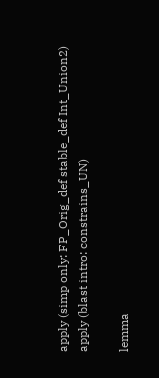apply (simp only: FP_Orig_def stable_def Int_Union2)
apply (blast intro: constrains_UN)

lemma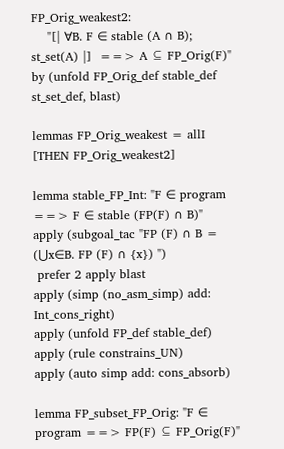FP_Orig_weakest2:
    "[| ∀B. F ∈ stable (A ∩ B); st_set(A) |]  ==> A ⊆ FP_Orig(F)"
by (unfold FP_Orig_def stable_def st_set_def, blast)

lemmas FP_Orig_weakest = allI [THEN FP_Orig_weakest2]

lemma stable_FP_Int: "F ∈ program ==> F ∈ stable (FP(F) ∩ B)"
apply (subgoal_tac "FP (F) ∩ B = (⋃x∈B. FP (F) ∩ {x}) ")
 prefer 2 apply blast
apply (simp (no_asm_simp) add: Int_cons_right)
apply (unfold FP_def stable_def)
apply (rule constrains_UN)
apply (auto simp add: cons_absorb)

lemma FP_subset_FP_Orig: "F ∈ program ==> FP(F) ⊆ FP_Orig(F)"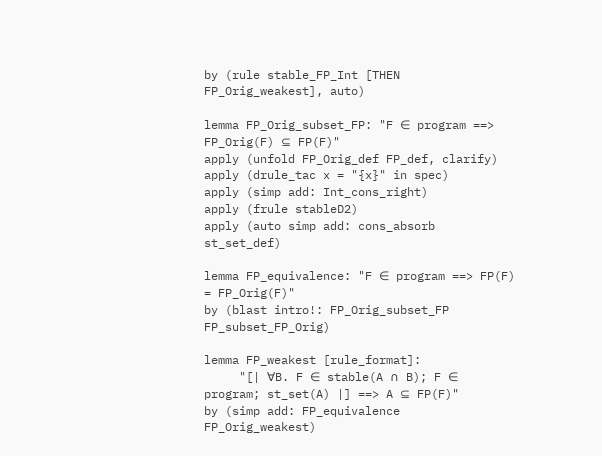by (rule stable_FP_Int [THEN FP_Orig_weakest], auto)

lemma FP_Orig_subset_FP: "F ∈ program ==> FP_Orig(F) ⊆ FP(F)"
apply (unfold FP_Orig_def FP_def, clarify)
apply (drule_tac x = "{x}" in spec)
apply (simp add: Int_cons_right)
apply (frule stableD2)
apply (auto simp add: cons_absorb st_set_def)

lemma FP_equivalence: "F ∈ program ==> FP(F) = FP_Orig(F)"
by (blast intro!: FP_Orig_subset_FP FP_subset_FP_Orig)

lemma FP_weakest [rule_format]:
     "[| ∀B. F ∈ stable(A ∩ B); F ∈ program; st_set(A) |] ==> A ⊆ FP(F)"
by (simp add: FP_equivalence FP_Orig_weakest)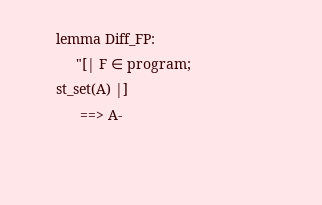lemma Diff_FP:
     "[| F ∈ program;  st_set(A) |]
      ==> A-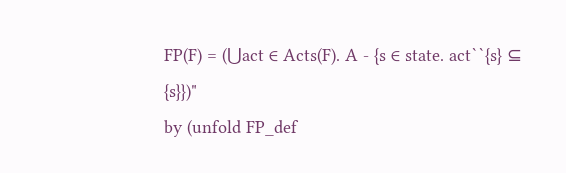FP(F) = (⋃act ∈ Acts(F). A - {s ∈ state. act``{s} ⊆ {s}})"
by (unfold FP_def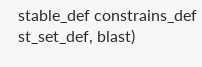stable_def constrains_def st_set_def, blast)